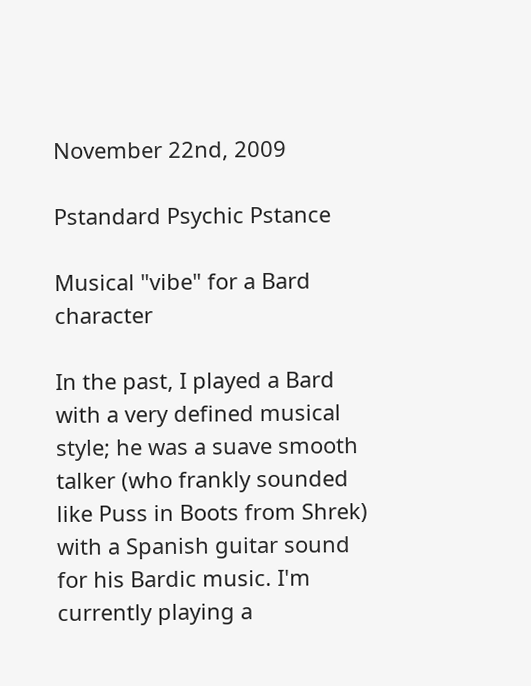November 22nd, 2009

Pstandard Psychic Pstance

Musical "vibe" for a Bard character

In the past, I played a Bard with a very defined musical style; he was a suave smooth talker (who frankly sounded like Puss in Boots from Shrek) with a Spanish guitar sound for his Bardic music. I'm currently playing a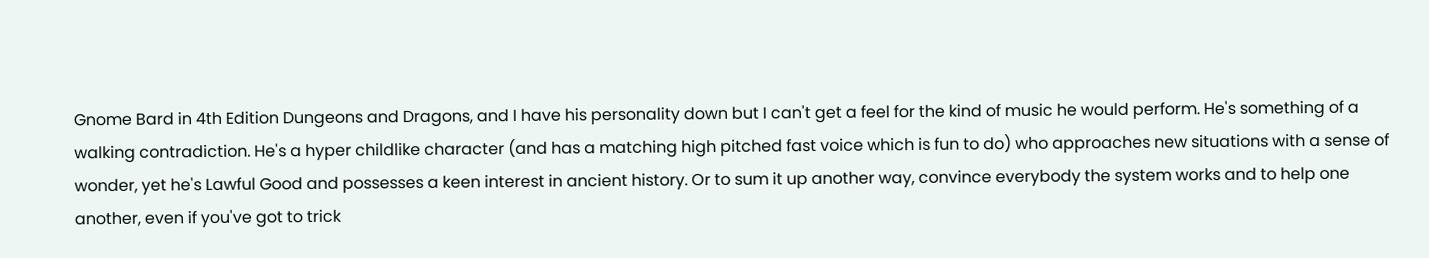Gnome Bard in 4th Edition Dungeons and Dragons, and I have his personality down but I can't get a feel for the kind of music he would perform. He's something of a walking contradiction. He's a hyper childlike character (and has a matching high pitched fast voice which is fun to do) who approaches new situations with a sense of wonder, yet he's Lawful Good and possesses a keen interest in ancient history. Or to sum it up another way, convince everybody the system works and to help one another, even if you've got to trick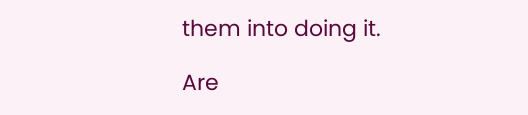them into doing it.

Are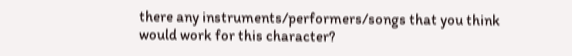there any instruments/performers/songs that you think would work for this character?